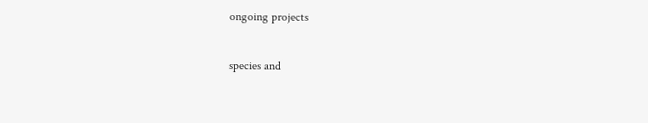ongoing projects

species and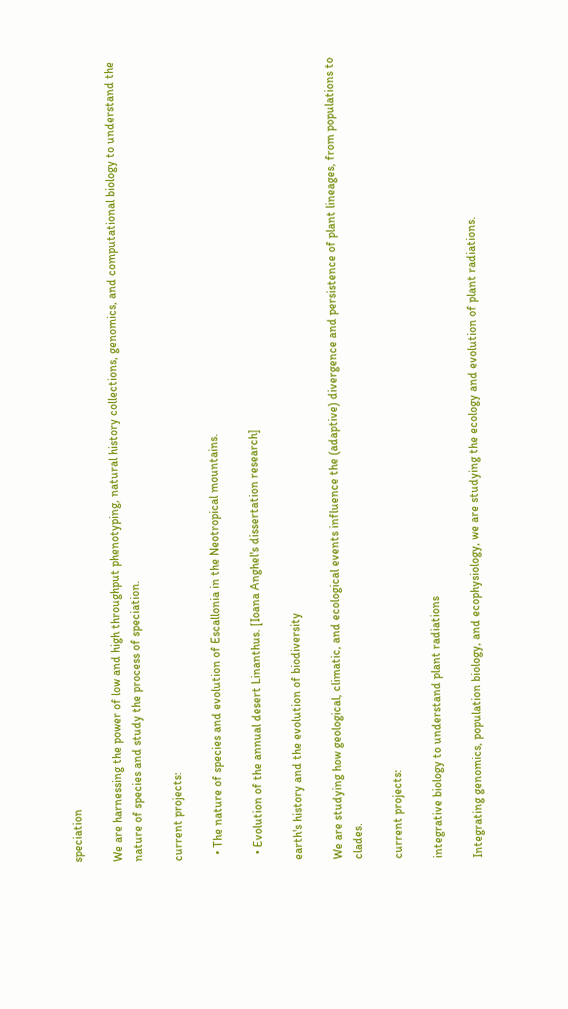speciation

We are harnessing the power of low and high throughput phenotyping, natural history collections, genomics, and computational biology to understand the nature of species and study the process of speciation.

current projects:

  • The nature of species and evolution of Escallonia in the Neotropical mountains.

  • Evolution of the annual desert Linanthus. [Ioana Anghel's dissertation research]

earth's history and the evolution of biodiversity

We are studying how geological, climatic, and ecological events influence the (adaptive) divergence and persistence of plant lineages, from populations to clades.

current projects:

integrative biology to understand plant radiations

Integrating genomics, population biology, and ecophysiology, we are studying the ecology and evolution of plant radiations.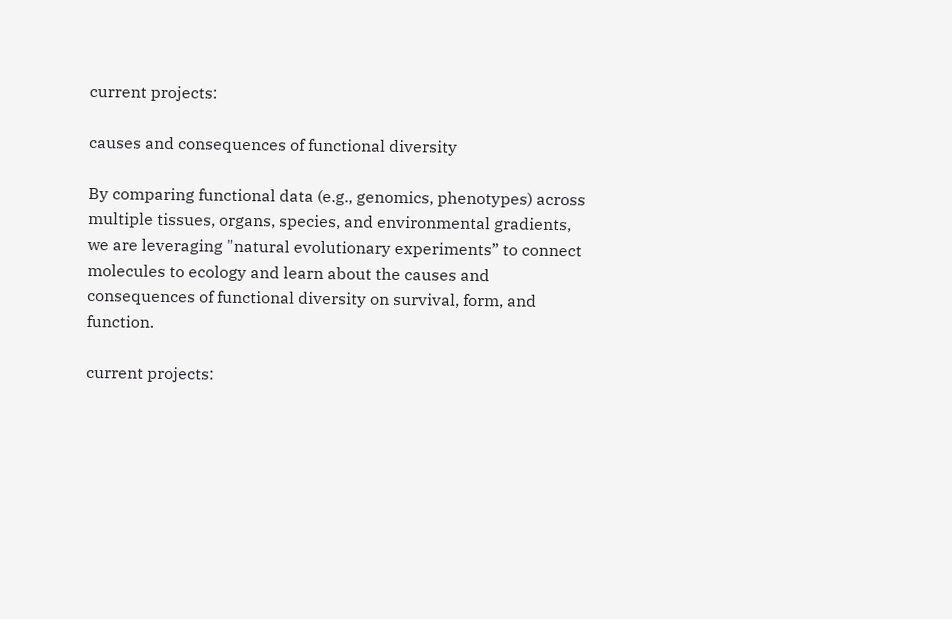current projects:

causes and consequences of functional diversity

By comparing functional data (e.g., genomics, phenotypes) across multiple tissues, organs, species, and environmental gradients, we are leveraging "natural evolutionary experiments” to connect molecules to ecology and learn about the causes and consequences of functional diversity on survival, form, and function.

current projects: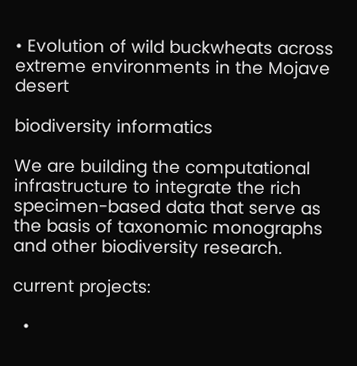• Evolution of wild buckwheats across extreme environments in the Mojave desert

biodiversity informatics

We are building the computational infrastructure to integrate the rich specimen-based data that serve as the basis of taxonomic monographs and other biodiversity research.

current projects:

  •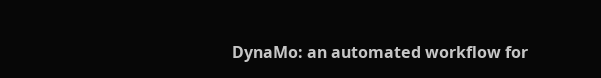DynaMo: an automated workflow for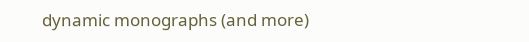dynamic monographs (and more)